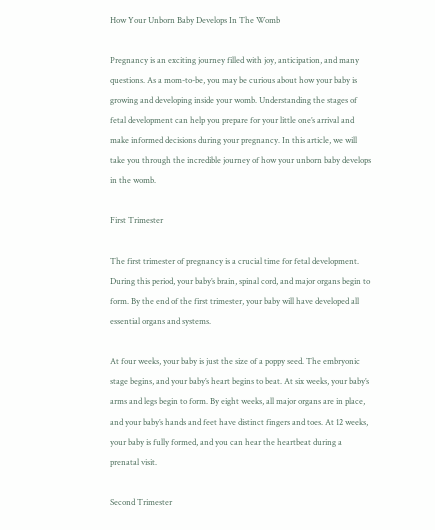How Your Unborn Baby Develops In The Womb

Pregnancy is an exciting journey filled with joy, anticipation, and many questions. As a mom-to-be, you may be curious about how your baby is growing and developing inside your womb. Understanding the stages of fetal development can help you prepare for your little one’s arrival and make informed decisions during your pregnancy. In this article, we will take you through the incredible journey of how your unborn baby develops in the womb.

First Trimester

The first trimester of pregnancy is a crucial time for fetal development. During this period, your baby’s brain, spinal cord, and major organs begin to form. By the end of the first trimester, your baby will have developed all essential organs and systems.

At four weeks, your baby is just the size of a poppy seed. The embryonic stage begins, and your baby’s heart begins to beat. At six weeks, your baby’s arms and legs begin to form. By eight weeks, all major organs are in place, and your baby’s hands and feet have distinct fingers and toes. At 12 weeks, your baby is fully formed, and you can hear the heartbeat during a prenatal visit.

Second Trimester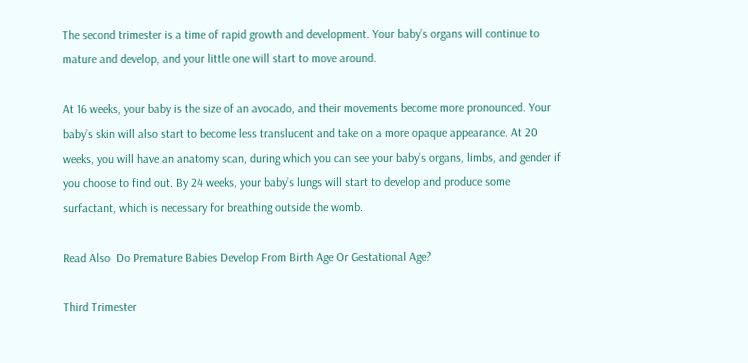The second trimester is a time of rapid growth and development. Your baby’s organs will continue to mature and develop, and your little one will start to move around.

At 16 weeks, your baby is the size of an avocado, and their movements become more pronounced. Your baby’s skin will also start to become less translucent and take on a more opaque appearance. At 20 weeks, you will have an anatomy scan, during which you can see your baby’s organs, limbs, and gender if you choose to find out. By 24 weeks, your baby’s lungs will start to develop and produce some surfactant, which is necessary for breathing outside the womb.

Read Also  Do Premature Babies Develop From Birth Age Or Gestational Age?

Third Trimester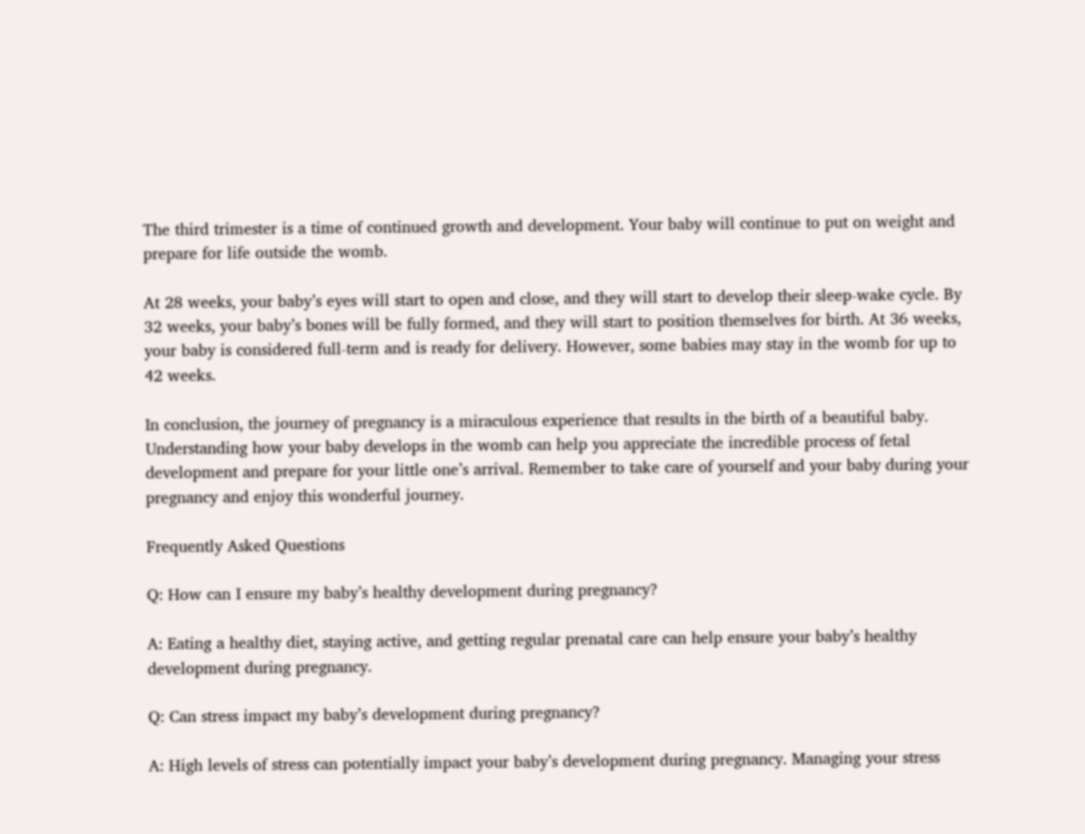The third trimester is a time of continued growth and development. Your baby will continue to put on weight and prepare for life outside the womb.

At 28 weeks, your baby’s eyes will start to open and close, and they will start to develop their sleep-wake cycle. By 32 weeks, your baby’s bones will be fully formed, and they will start to position themselves for birth. At 36 weeks, your baby is considered full-term and is ready for delivery. However, some babies may stay in the womb for up to 42 weeks.

In conclusion, the journey of pregnancy is a miraculous experience that results in the birth of a beautiful baby. Understanding how your baby develops in the womb can help you appreciate the incredible process of fetal development and prepare for your little one’s arrival. Remember to take care of yourself and your baby during your pregnancy and enjoy this wonderful journey.

Frequently Asked Questions

Q: How can I ensure my baby’s healthy development during pregnancy?

A: Eating a healthy diet, staying active, and getting regular prenatal care can help ensure your baby’s healthy development during pregnancy.

Q: Can stress impact my baby’s development during pregnancy?

A: High levels of stress can potentially impact your baby’s development during pregnancy. Managing your stress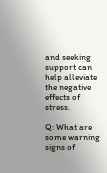and seeking support can help alleviate the negative effects of stress.

Q: What are some warning signs of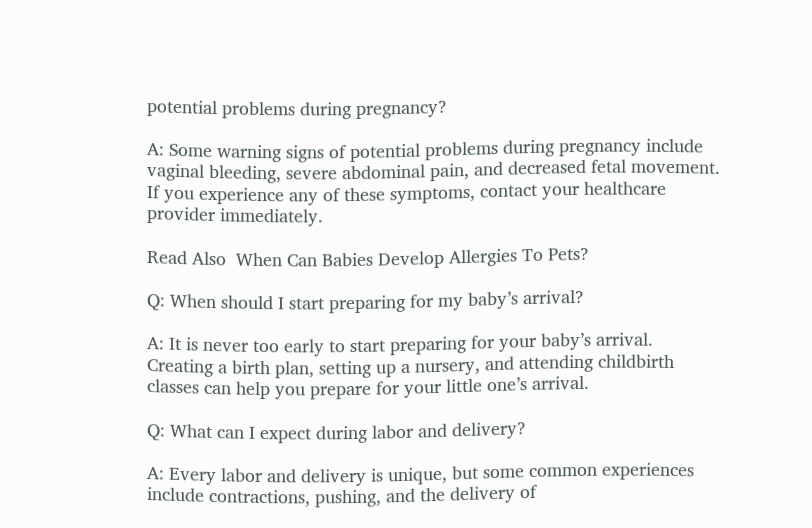potential problems during pregnancy?

A: Some warning signs of potential problems during pregnancy include vaginal bleeding, severe abdominal pain, and decreased fetal movement. If you experience any of these symptoms, contact your healthcare provider immediately.

Read Also  When Can Babies Develop Allergies To Pets?

Q: When should I start preparing for my baby’s arrival?

A: It is never too early to start preparing for your baby’s arrival. Creating a birth plan, setting up a nursery, and attending childbirth classes can help you prepare for your little one’s arrival.

Q: What can I expect during labor and delivery?

A: Every labor and delivery is unique, but some common experiences include contractions, pushing, and the delivery of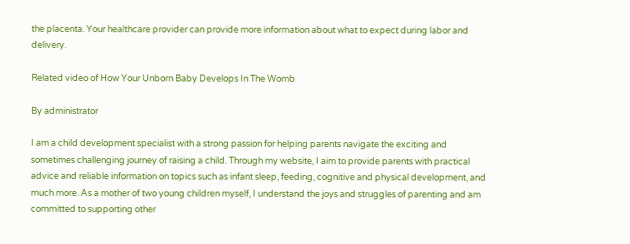the placenta. Your healthcare provider can provide more information about what to expect during labor and delivery.

Related video of How Your Unborn Baby Develops In The Womb

By administrator

I am a child development specialist with a strong passion for helping parents navigate the exciting and sometimes challenging journey of raising a child. Through my website, I aim to provide parents with practical advice and reliable information on topics such as infant sleep, feeding, cognitive and physical development, and much more. As a mother of two young children myself, I understand the joys and struggles of parenting and am committed to supporting other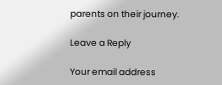parents on their journey.

Leave a Reply

Your email address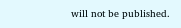will not be published.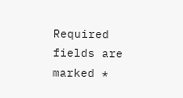Required fields are marked *